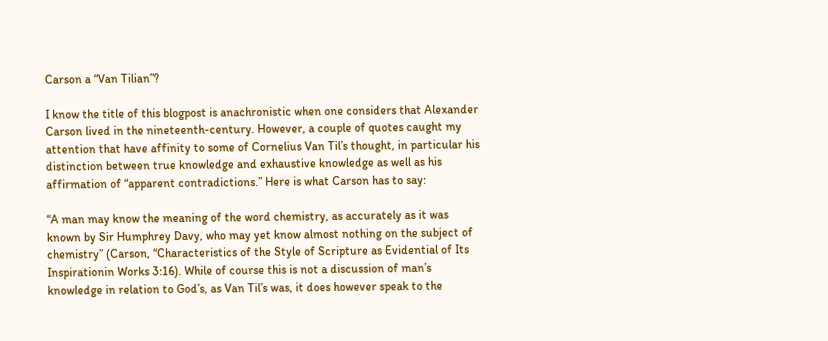Carson a “Van Tilian”?

I know the title of this blogpost is anachronistic when one considers that Alexander Carson lived in the nineteenth-century. However, a couple of quotes caught my attention that have affinity to some of Cornelius Van Til’s thought, in particular his distinction between true knowledge and exhaustive knowledge as well as his affirmation of “apparent contradictions.” Here is what Carson has to say:

“A man may know the meaning of the word chemistry, as accurately as it was known by Sir Humphrey Davy, who may yet know almost nothing on the subject of chemistry” (Carson, “Characteristics of the Style of Scripture as Evidential of Its Inspirationin Works 3:16). While of course this is not a discussion of man’s knowledge in relation to God’s, as Van Til’s was, it does however speak to the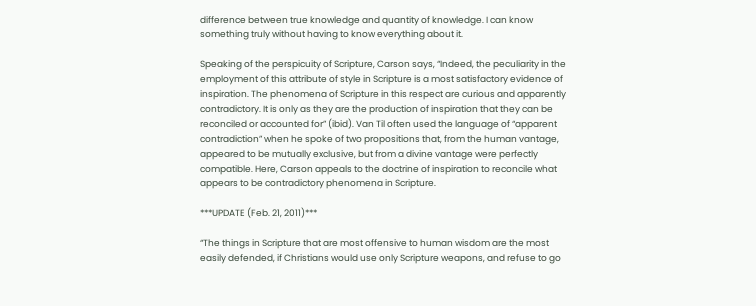difference between true knowledge and quantity of knowledge. I can know something truly without having to know everything about it.

Speaking of the perspicuity of Scripture, Carson says, “Indeed, the peculiarity in the employment of this attribute of style in Scripture is a most satisfactory evidence of inspiration. The phenomena of Scripture in this respect are curious and apparently contradictory. It is only as they are the production of inspiration that they can be reconciled or accounted for” (ibid). Van Til often used the language of “apparent contradiction” when he spoke of two propositions that, from the human vantage, appeared to be mutually exclusive, but from a divine vantage were perfectly compatible. Here, Carson appeals to the doctrine of inspiration to reconcile what appears to be contradictory phenomena in Scripture.

***UPDATE (Feb. 21, 2011)***

“The things in Scripture that are most offensive to human wisdom are the most easily defended, if Christians would use only Scripture weapons, and refuse to go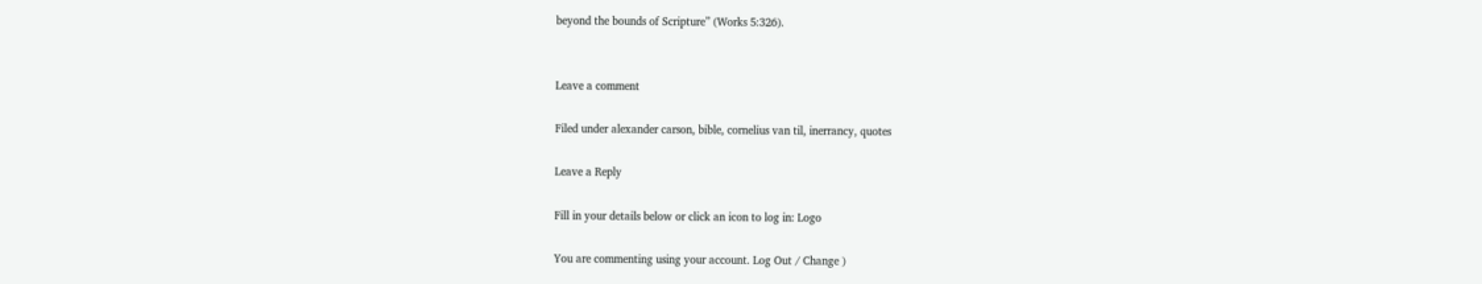beyond the bounds of Scripture” (Works 5:326).


Leave a comment

Filed under alexander carson, bible, cornelius van til, inerrancy, quotes

Leave a Reply

Fill in your details below or click an icon to log in: Logo

You are commenting using your account. Log Out / Change )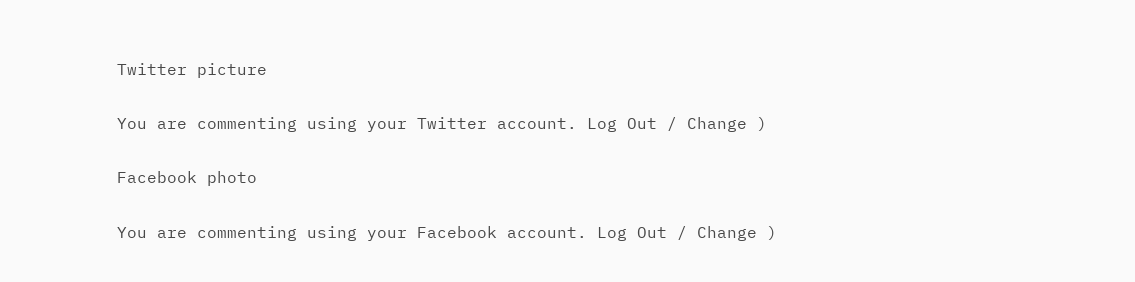Twitter picture

You are commenting using your Twitter account. Log Out / Change )

Facebook photo

You are commenting using your Facebook account. Log Out / Change )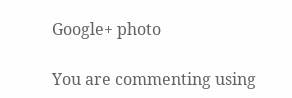Google+ photo

You are commenting using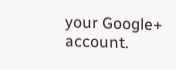your Google+ account.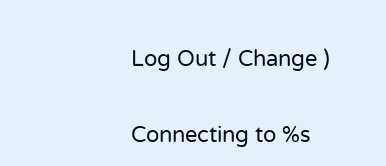Log Out / Change )

Connecting to %s